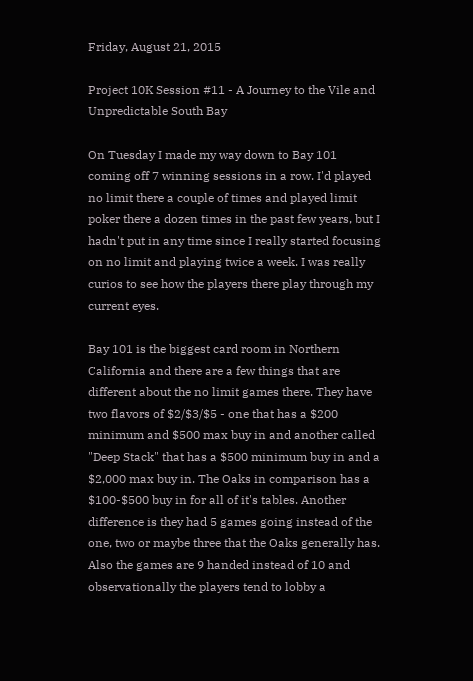Friday, August 21, 2015

Project 10K Session #11 - A Journey to the Vile and Unpredictable South Bay

On Tuesday I made my way down to Bay 101 coming off 7 winning sessions in a row. I'd played no limit there a couple of times and played limit poker there a dozen times in the past few years, but I hadn't put in any time since I really started focusing on no limit and playing twice a week. I was really curios to see how the players there play through my current eyes.

Bay 101 is the biggest card room in Northern California and there are a few things that are different about the no limit games there. They have two flavors of $2/$3/$5 - one that has a $200 minimum and $500 max buy in and another called "Deep Stack" that has a $500 minimum buy in and a $2,000 max buy in. The Oaks in comparison has a $100-$500 buy in for all of it's tables. Another difference is they had 5 games going instead of the one, two or maybe three that the Oaks generally has. Also the games are 9 handed instead of 10 and observationally the players tend to lobby a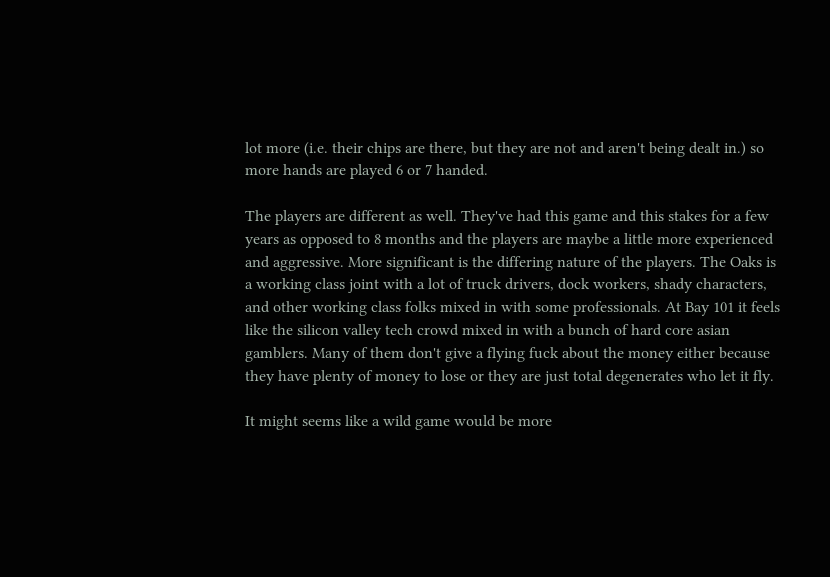lot more (i.e. their chips are there, but they are not and aren't being dealt in.) so more hands are played 6 or 7 handed.

The players are different as well. They've had this game and this stakes for a few years as opposed to 8 months and the players are maybe a little more experienced and aggressive. More significant is the differing nature of the players. The Oaks is a working class joint with a lot of truck drivers, dock workers, shady characters, and other working class folks mixed in with some professionals. At Bay 101 it feels like the silicon valley tech crowd mixed in with a bunch of hard core asian gamblers. Many of them don't give a flying fuck about the money either because they have plenty of money to lose or they are just total degenerates who let it fly.

It might seems like a wild game would be more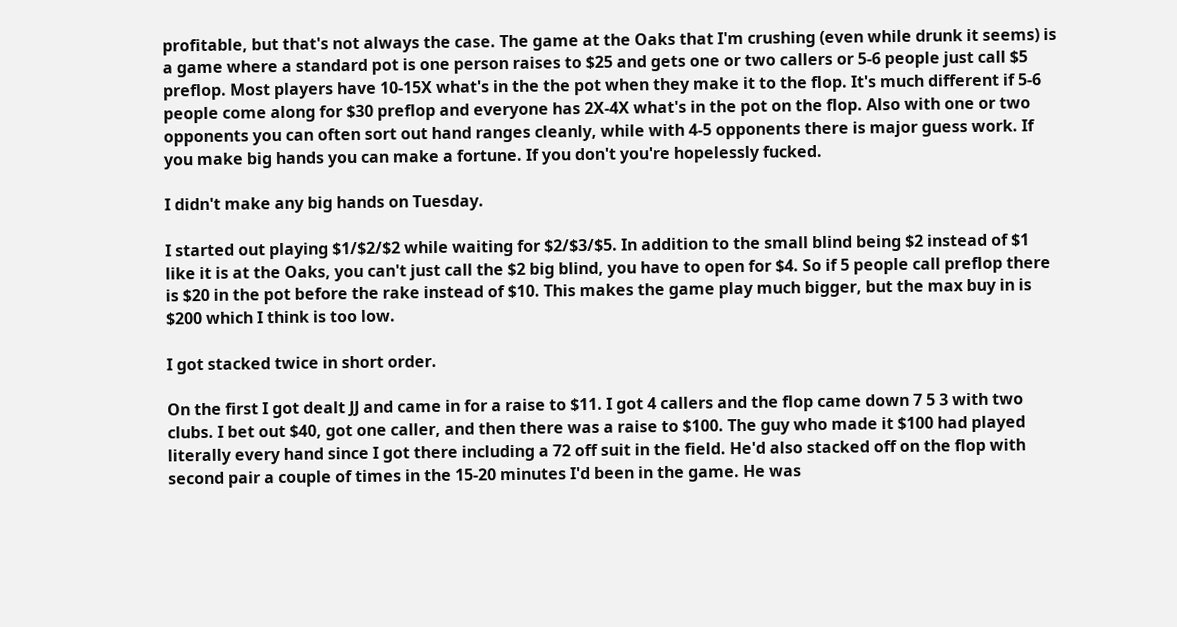profitable, but that's not always the case. The game at the Oaks that I'm crushing (even while drunk it seems) is a game where a standard pot is one person raises to $25 and gets one or two callers or 5-6 people just call $5 preflop. Most players have 10-15X what's in the the pot when they make it to the flop. It's much different if 5-6 people come along for $30 preflop and everyone has 2X-4X what's in the pot on the flop. Also with one or two opponents you can often sort out hand ranges cleanly, while with 4-5 opponents there is major guess work. If you make big hands you can make a fortune. If you don't you're hopelessly fucked.

I didn't make any big hands on Tuesday.

I started out playing $1/$2/$2 while waiting for $2/$3/$5. In addition to the small blind being $2 instead of $1 like it is at the Oaks, you can't just call the $2 big blind, you have to open for $4. So if 5 people call preflop there is $20 in the pot before the rake instead of $10. This makes the game play much bigger, but the max buy in is $200 which I think is too low.

I got stacked twice in short order.

On the first I got dealt JJ and came in for a raise to $11. I got 4 callers and the flop came down 7 5 3 with two clubs. I bet out $40, got one caller, and then there was a raise to $100. The guy who made it $100 had played literally every hand since I got there including a 72 off suit in the field. He'd also stacked off on the flop with second pair a couple of times in the 15-20 minutes I'd been in the game. He was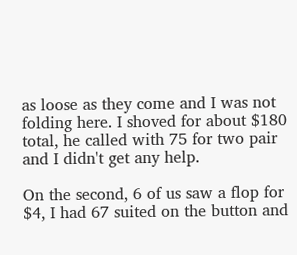as loose as they come and I was not folding here. I shoved for about $180 total, he called with 75 for two pair and I didn't get any help.

On the second, 6 of us saw a flop for $4, I had 67 suited on the button and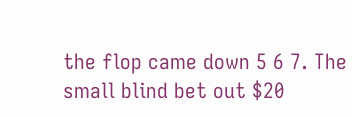the flop came down 5 6 7. The small blind bet out $20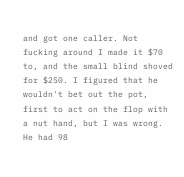and got one caller. Not fucking around I made it $70 to, and the small blind shoved for $250. I figured that he wouldn't bet out the pot, first to act on the flop with a nut hand, but I was wrong. He had 98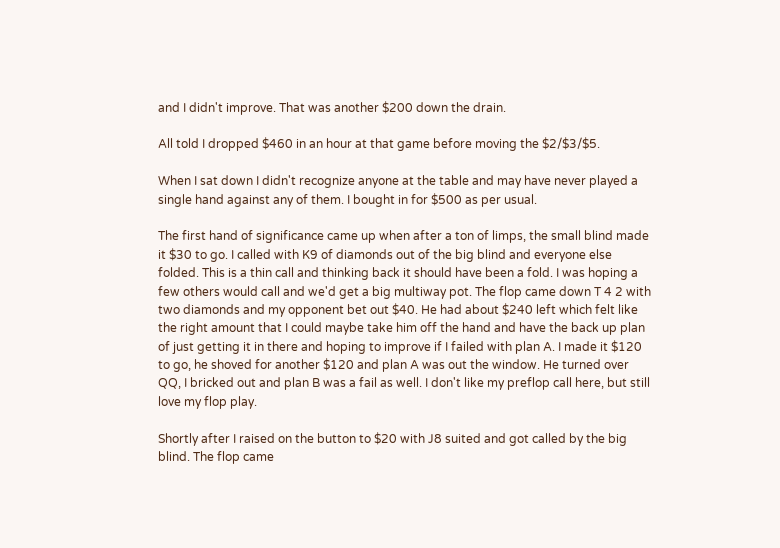and I didn't improve. That was another $200 down the drain.

All told I dropped $460 in an hour at that game before moving the $2/$3/$5.

When I sat down I didn't recognize anyone at the table and may have never played a single hand against any of them. I bought in for $500 as per usual.

The first hand of significance came up when after a ton of limps, the small blind made it $30 to go. I called with K9 of diamonds out of the big blind and everyone else folded. This is a thin call and thinking back it should have been a fold. I was hoping a few others would call and we'd get a big multiway pot. The flop came down T 4 2 with two diamonds and my opponent bet out $40. He had about $240 left which felt like the right amount that I could maybe take him off the hand and have the back up plan of just getting it in there and hoping to improve if I failed with plan A. I made it $120 to go, he shoved for another $120 and plan A was out the window. He turned over QQ, I bricked out and plan B was a fail as well. I don't like my preflop call here, but still love my flop play.

Shortly after I raised on the button to $20 with J8 suited and got called by the big blind. The flop came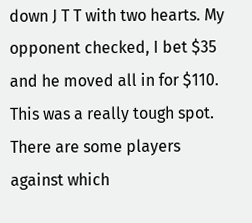down J T T with two hearts. My opponent checked, I bet $35 and he moved all in for $110. This was a really tough spot. There are some players against which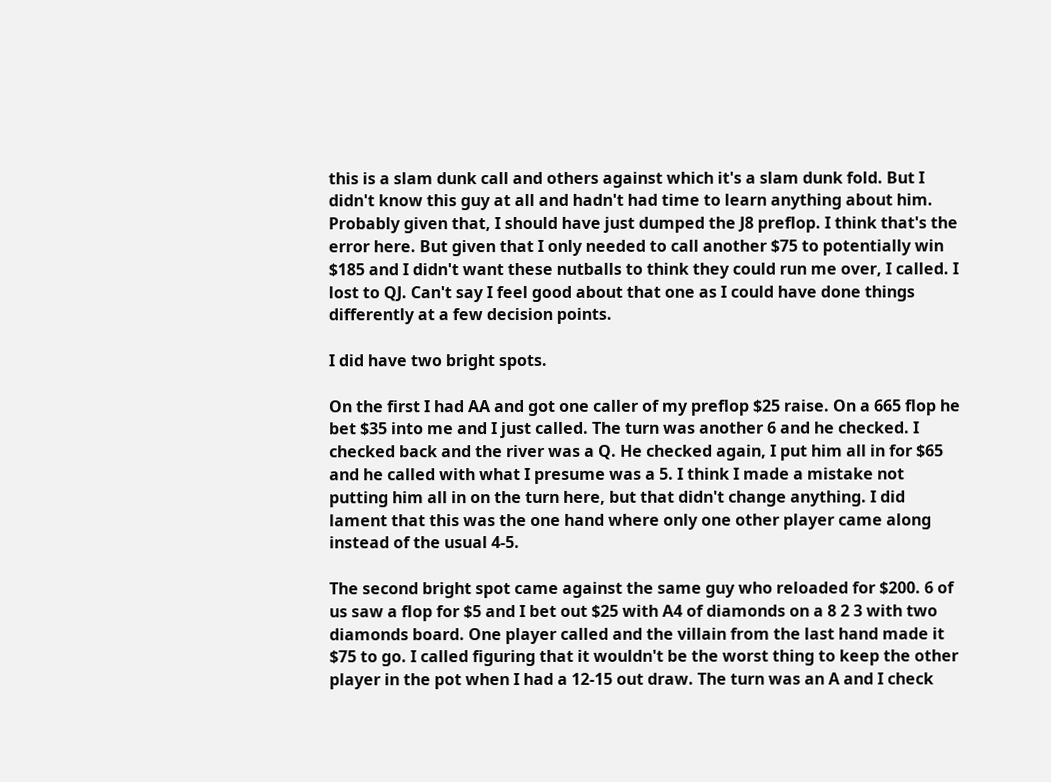this is a slam dunk call and others against which it's a slam dunk fold. But I didn't know this guy at all and hadn't had time to learn anything about him. Probably given that, I should have just dumped the J8 preflop. I think that's the error here. But given that I only needed to call another $75 to potentially win $185 and I didn't want these nutballs to think they could run me over, I called. I lost to QJ. Can't say I feel good about that one as I could have done things differently at a few decision points.

I did have two bright spots.

On the first I had AA and got one caller of my preflop $25 raise. On a 665 flop he bet $35 into me and I just called. The turn was another 6 and he checked. I checked back and the river was a Q. He checked again, I put him all in for $65 and he called with what I presume was a 5. I think I made a mistake not putting him all in on the turn here, but that didn't change anything. I did lament that this was the one hand where only one other player came along instead of the usual 4-5.

The second bright spot came against the same guy who reloaded for $200. 6 of us saw a flop for $5 and I bet out $25 with A4 of diamonds on a 8 2 3 with two diamonds board. One player called and the villain from the last hand made it $75 to go. I called figuring that it wouldn't be the worst thing to keep the other player in the pot when I had a 12-15 out draw. The turn was an A and I check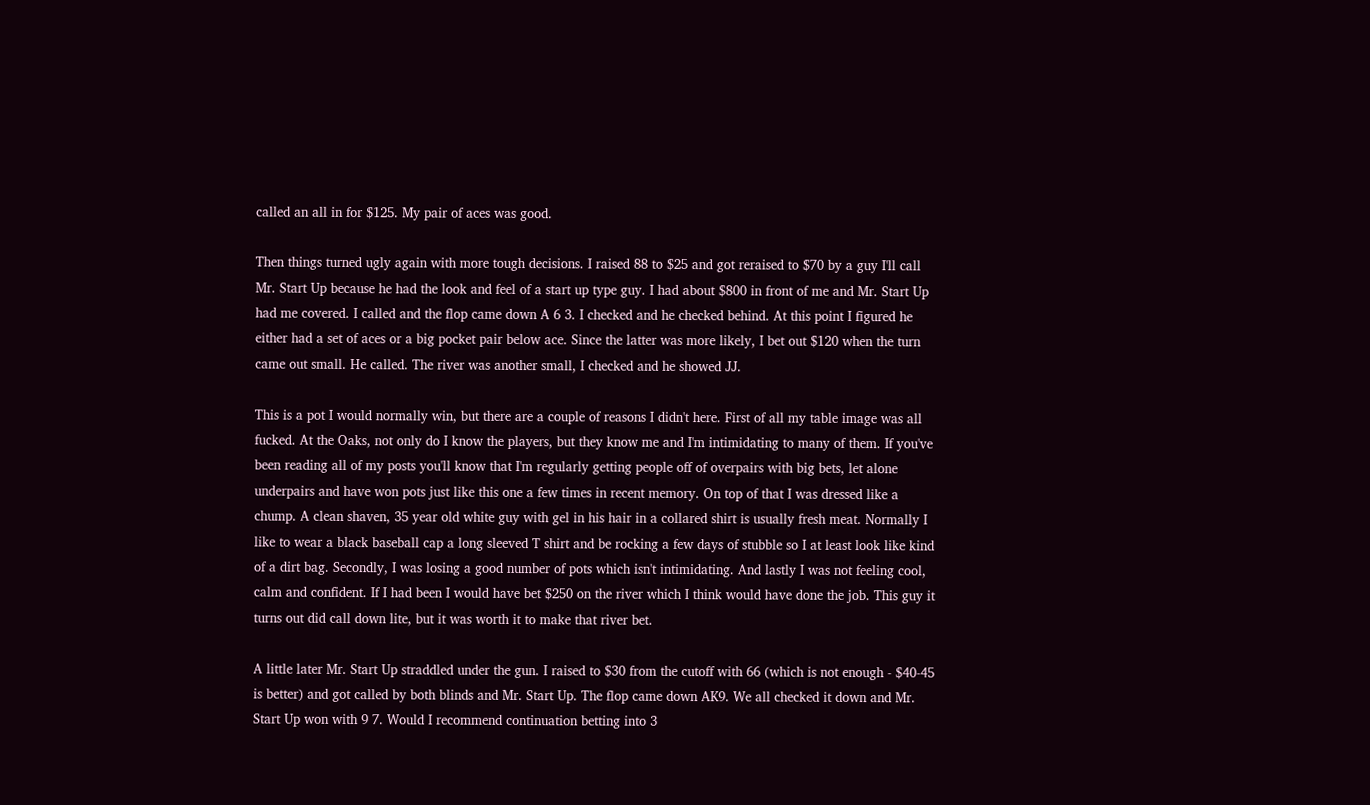called an all in for $125. My pair of aces was good.

Then things turned ugly again with more tough decisions. I raised 88 to $25 and got reraised to $70 by a guy I'll call Mr. Start Up because he had the look and feel of a start up type guy. I had about $800 in front of me and Mr. Start Up had me covered. I called and the flop came down A 6 3. I checked and he checked behind. At this point I figured he either had a set of aces or a big pocket pair below ace. Since the latter was more likely, I bet out $120 when the turn came out small. He called. The river was another small, I checked and he showed JJ.

This is a pot I would normally win, but there are a couple of reasons I didn't here. First of all my table image was all fucked. At the Oaks, not only do I know the players, but they know me and I'm intimidating to many of them. If you've been reading all of my posts you'll know that I'm regularly getting people off of overpairs with big bets, let alone underpairs and have won pots just like this one a few times in recent memory. On top of that I was dressed like a chump. A clean shaven, 35 year old white guy with gel in his hair in a collared shirt is usually fresh meat. Normally I like to wear a black baseball cap a long sleeved T shirt and be rocking a few days of stubble so I at least look like kind of a dirt bag. Secondly, I was losing a good number of pots which isn't intimidating. And lastly I was not feeling cool, calm and confident. If I had been I would have bet $250 on the river which I think would have done the job. This guy it turns out did call down lite, but it was worth it to make that river bet.

A little later Mr. Start Up straddled under the gun. I raised to $30 from the cutoff with 66 (which is not enough - $40-45 is better) and got called by both blinds and Mr. Start Up. The flop came down AK9. We all checked it down and Mr. Start Up won with 9 7. Would I recommend continuation betting into 3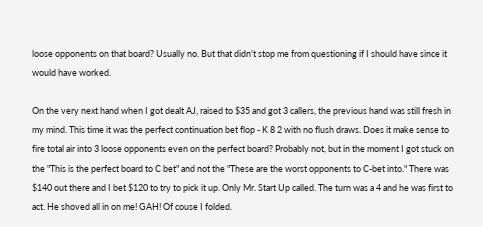loose opponents on that board? Usually no. But that didn't stop me from questioning if I should have since it would have worked.

On the very next hand when I got dealt AJ, raised to $35 and got 3 callers, the previous hand was still fresh in my mind. This time it was the perfect continuation bet flop - K 8 2 with no flush draws. Does it make sense to fire total air into 3 loose opponents even on the perfect board? Probably not, but in the moment I got stuck on the "This is the perfect board to C bet" and not the "These are the worst opponents to C-bet into." There was $140 out there and I bet $120 to try to pick it up. Only Mr. Start Up called. The turn was a 4 and he was first to act. He shoved all in on me! GAH! Of couse I folded.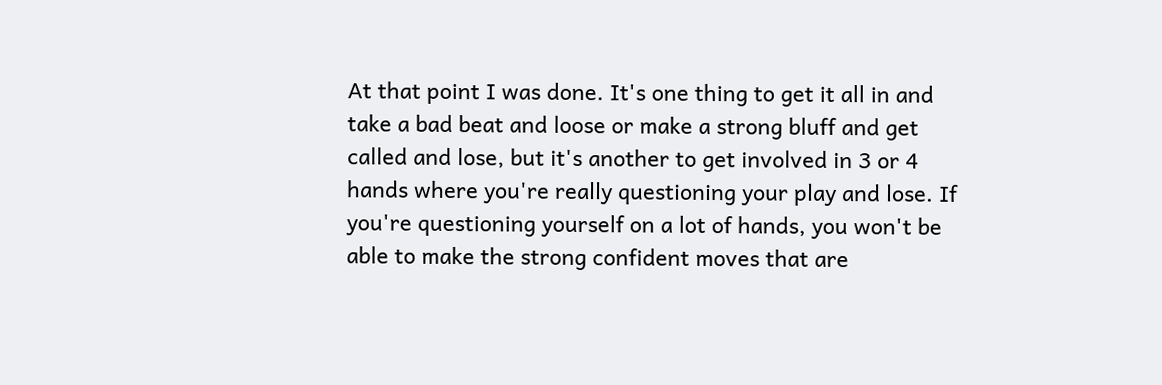At that point I was done. It's one thing to get it all in and take a bad beat and loose or make a strong bluff and get called and lose, but it's another to get involved in 3 or 4 hands where you're really questioning your play and lose. If you're questioning yourself on a lot of hands, you won't be able to make the strong confident moves that are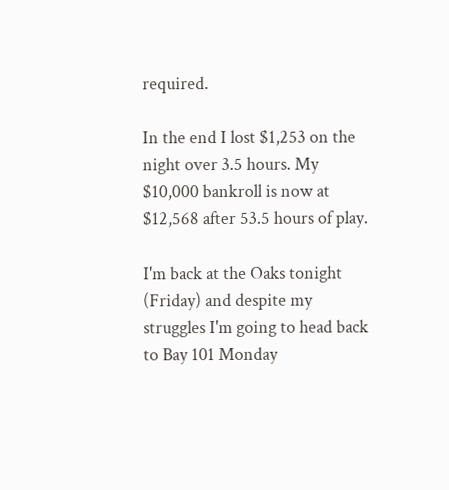required.

In the end I lost $1,253 on the night over 3.5 hours. My $10,000 bankroll is now at $12,568 after 53.5 hours of play.

I'm back at the Oaks tonight (Friday) and despite my struggles I'm going to head back to Bay 101 Monday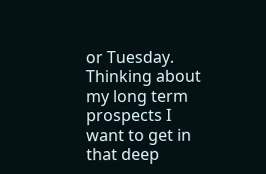or Tuesday. Thinking about my long term prospects I want to get in that deep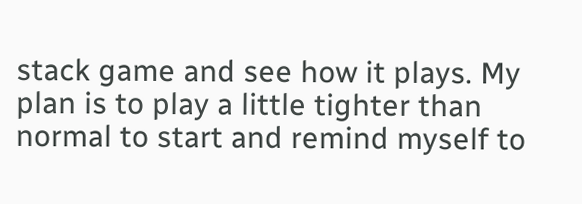stack game and see how it plays. My plan is to play a little tighter than normal to start and remind myself to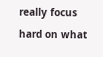really focus hard on what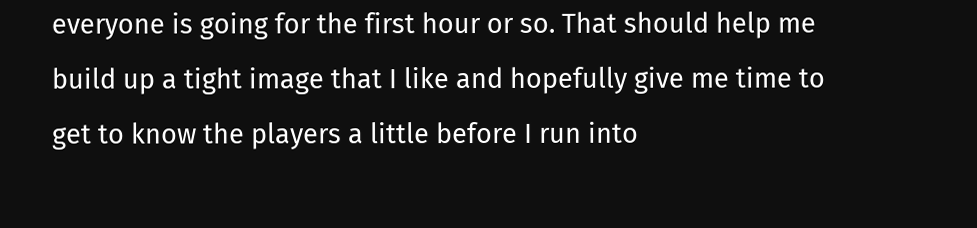everyone is going for the first hour or so. That should help me build up a tight image that I like and hopefully give me time to get to know the players a little before I run into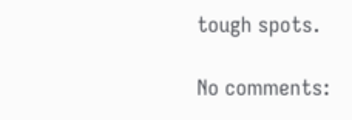tough spots.

No comments: